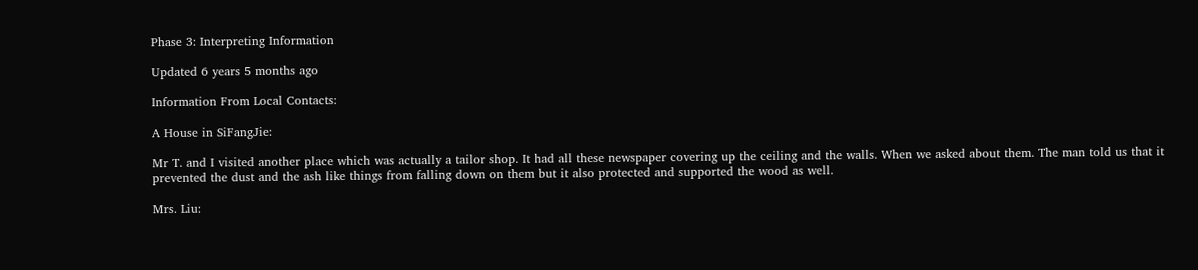Phase 3: Interpreting Information

Updated 6 years 5 months ago

Information From Local Contacts:

A House in SiFangJie:

Mr T. and I visited another place which was actually a tailor shop. It had all these newspaper covering up the ceiling and the walls. When we asked about them. The man told us that it prevented the dust and the ash like things from falling down on them but it also protected and supported the wood as well.

Mrs. Liu: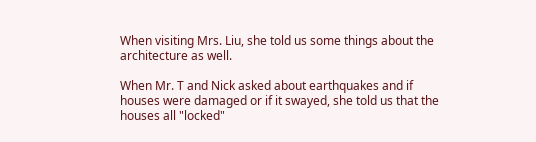When visiting Mrs. Liu, she told us some things about the architecture as well.

When Mr. T and Nick asked about earthquakes and if houses were damaged or if it swayed, she told us that the houses all "locked"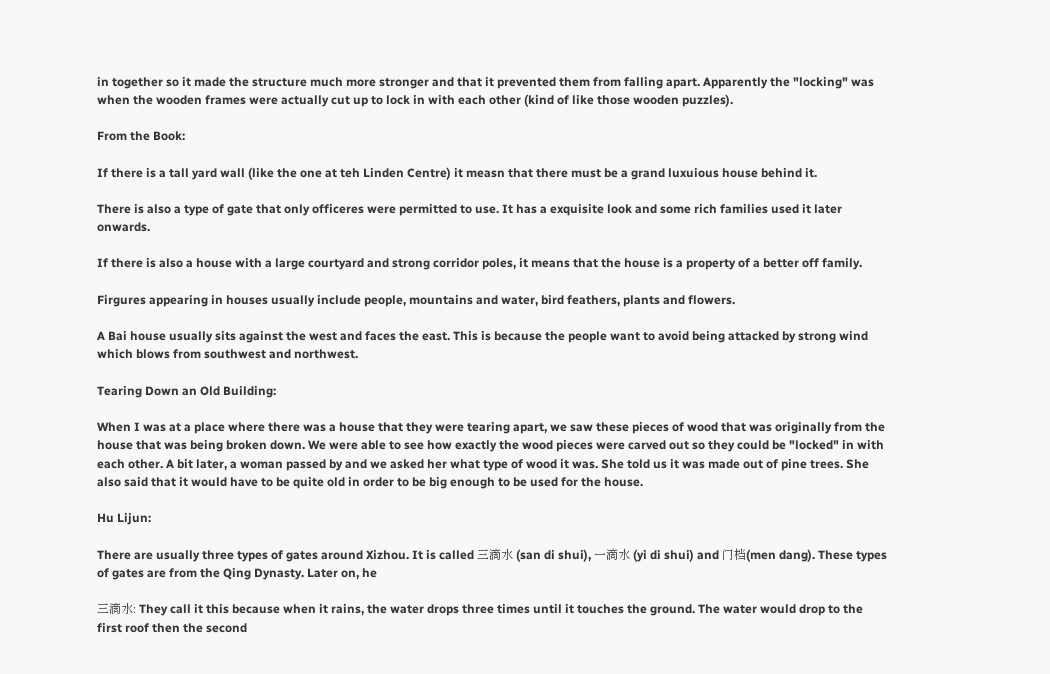in together so it made the structure much more stronger and that it prevented them from falling apart. Apparently the "locking" was when the wooden frames were actually cut up to lock in with each other (kind of like those wooden puzzles).

From the Book:

If there is a tall yard wall (like the one at teh Linden Centre) it measn that there must be a grand luxuious house behind it.

There is also a type of gate that only officeres were permitted to use. It has a exquisite look and some rich families used it later onwards.

If there is also a house with a large courtyard and strong corridor poles, it means that the house is a property of a better off family.

Firgures appearing in houses usually include people, mountains and water, bird feathers, plants and flowers.

A Bai house usually sits against the west and faces the east. This is because the people want to avoid being attacked by strong wind which blows from southwest and northwest.

Tearing Down an Old Building:

When I was at a place where there was a house that they were tearing apart, we saw these pieces of wood that was originally from the house that was being broken down. We were able to see how exactly the wood pieces were carved out so they could be "locked" in with each other. A bit later, a woman passed by and we asked her what type of wood it was. She told us it was made out of pine trees. She also said that it would have to be quite old in order to be big enough to be used for the house.

Hu Lijun:

There are usually three types of gates around Xizhou. It is called 三滴水 (san di shui), 一滴水 (yi di shui) and 门档(men dang). These types of gates are from the Qing Dynasty. Later on, he

三滴水: They call it this because when it rains, the water drops three times until it touches the ground. The water would drop to the first roof then the second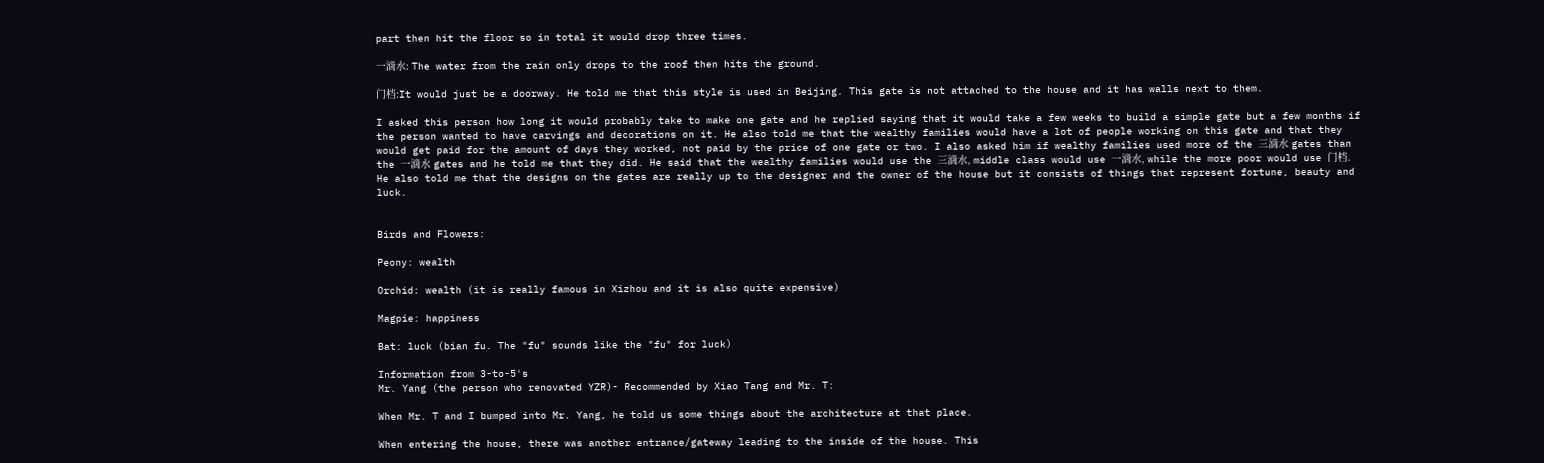part then hit the floor so in total it would drop three times.

一滴水: The water from the rain only drops to the roof then hits the ground.

门档:It would just be a doorway. He told me that this style is used in Beijing. This gate is not attached to the house and it has walls next to them.

I asked this person how long it would probably take to make one gate and he replied saying that it would take a few weeks to build a simple gate but a few months if the person wanted to have carvings and decorations on it. He also told me that the wealthy families would have a lot of people working on this gate and that they would get paid for the amount of days they worked, not paid by the price of one gate or two. I also asked him if wealthy families used more of the 三滴水 gates than the 一滴水 gates and he told me that they did. He said that the wealthy families would use the 三滴水, middle class would use 一滴水, while the more poor would use 门档. He also told me that the designs on the gates are really up to the designer and the owner of the house but it consists of things that represent fortune, beauty and luck.


Birds and Flowers:

Peony: wealth

Orchid: wealth (it is really famous in Xizhou and it is also quite expensive)

Magpie: happiness

Bat: luck (bian fu. The "fu" sounds like the "fu" for luck)

Information from 3-to-5's
Mr. Yang (the person who renovated YZR)- Recommended by Xiao Tang and Mr. T:

When Mr. T and I bumped into Mr. Yang, he told us some things about the architecture at that place.

When entering the house, there was another entrance/gateway leading to the inside of the house. This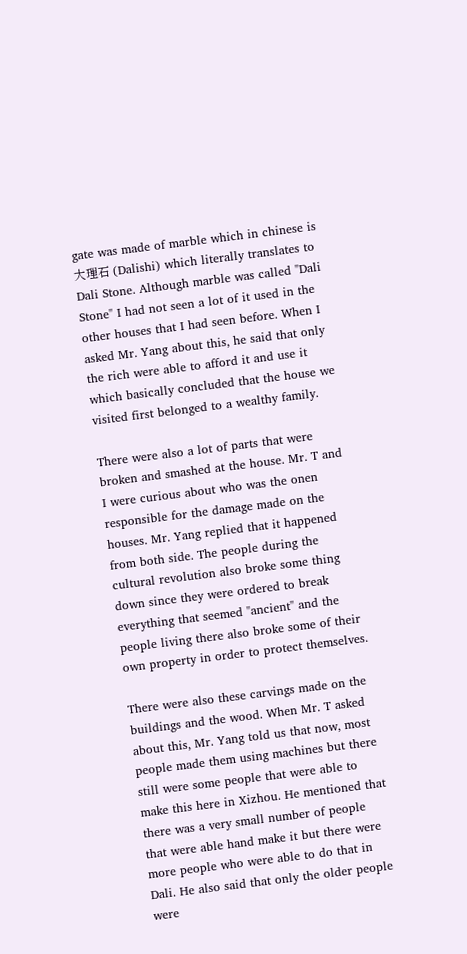gate was made of marble which in chinese is 大理石 (Dalishi) which literally translates to Dali Stone. Although marble was called "Dali Stone" I had not seen a lot of it used in the other houses that I had seen before. When I asked Mr. Yang about this, he said that only the rich were able to afford it and use it which basically concluded that the house we visited first belonged to a wealthy family.

There were also a lot of parts that were broken and smashed at the house. Mr. T and I were curious about who was the onen responsible for the damage made on the houses. Mr. Yang replied that it happened from both side. The people during the cultural revolution also broke some thing down since they were ordered to break everything that seemed "ancient" and the people living there also broke some of their own property in order to protect themselves.

There were also these carvings made on the buildings and the wood. When Mr. T asked about this, Mr. Yang told us that now, most people made them using machines but there still were some people that were able to make this here in Xizhou. He mentioned that there was a very small number of people that were able hand make it but there were more people who were able to do that in Dali. He also said that only the older people were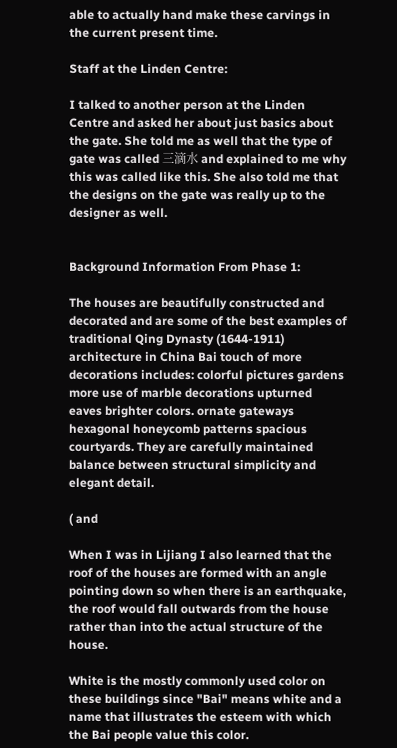able to actually hand make these carvings in the current present time.

Staff at the Linden Centre:

I talked to another person at the Linden Centre and asked her about just basics about the gate. She told me as well that the type of gate was called 三滴水 and explained to me why this was called like this. She also told me that the designs on the gate was really up to the designer as well.


Background Information From Phase 1:

The houses are beautifully constructed and decorated and are some of the best examples of traditional Qing Dynasty (1644-1911) architecture in China Bai touch of more decorations includes: colorful pictures gardens more use of marble decorations upturned eaves brighter colors. ornate gateways hexagonal honeycomb patterns spacious courtyards. They are carefully maintained balance between structural simplicity and elegant detail.

( and

When I was in Lijiang I also learned that the roof of the houses are formed with an angle pointing down so when there is an earthquake, the roof would fall outwards from the house rather than into the actual structure of the house.

White is the mostly commonly used color on these buildings since "Bai" means white and a name that illustrates the esteem with which the Bai people value this color.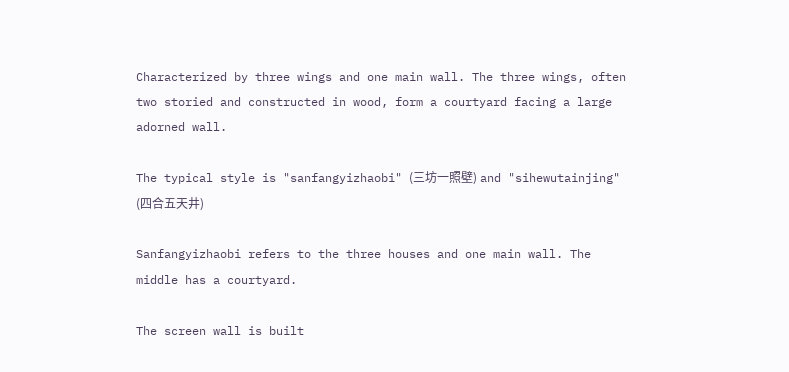Characterized by three wings and one main wall. The three wings, often two storied and constructed in wood, form a courtyard facing a large adorned wall.

The typical style is "sanfangyizhaobi" (三坊一照壁) and "sihewutainjing" (四合五天井)

Sanfangyizhaobi refers to the three houses and one main wall. The middle has a courtyard.

The screen wall is built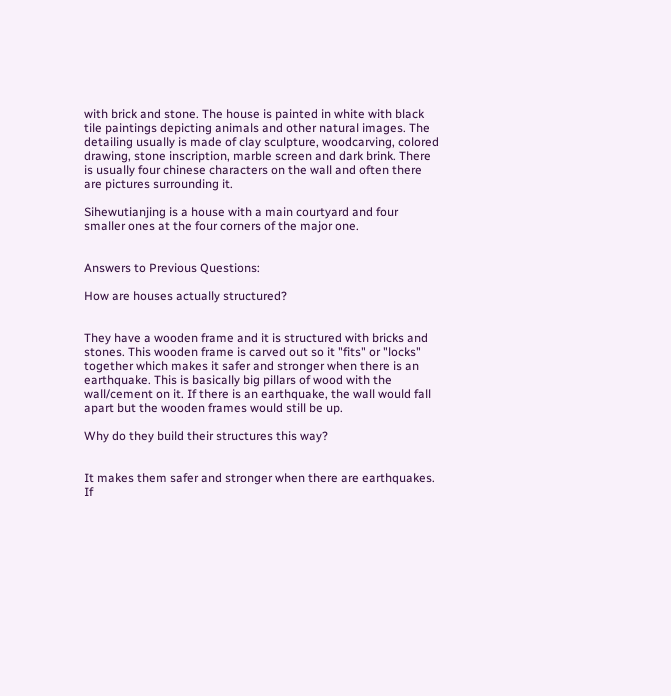with brick and stone. The house is painted in white with black tile paintings depicting animals and other natural images. The detailing usually is made of clay sculpture, woodcarving, colored drawing, stone inscription, marble screen and dark brink. There is usually four chinese characters on the wall and often there are pictures surrounding it.

Sihewutianjing is a house with a main courtyard and four smaller ones at the four corners of the major one.


Answers to Previous Questions:

How are houses actually structured?


They have a wooden frame and it is structured with bricks and stones. This wooden frame is carved out so it "fits" or "locks" together which makes it safer and stronger when there is an earthquake. This is basically big pillars of wood with the wall/cement on it. If there is an earthquake, the wall would fall apart but the wooden frames would still be up.

Why do they build their structures this way?


It makes them safer and stronger when there are earthquakes. If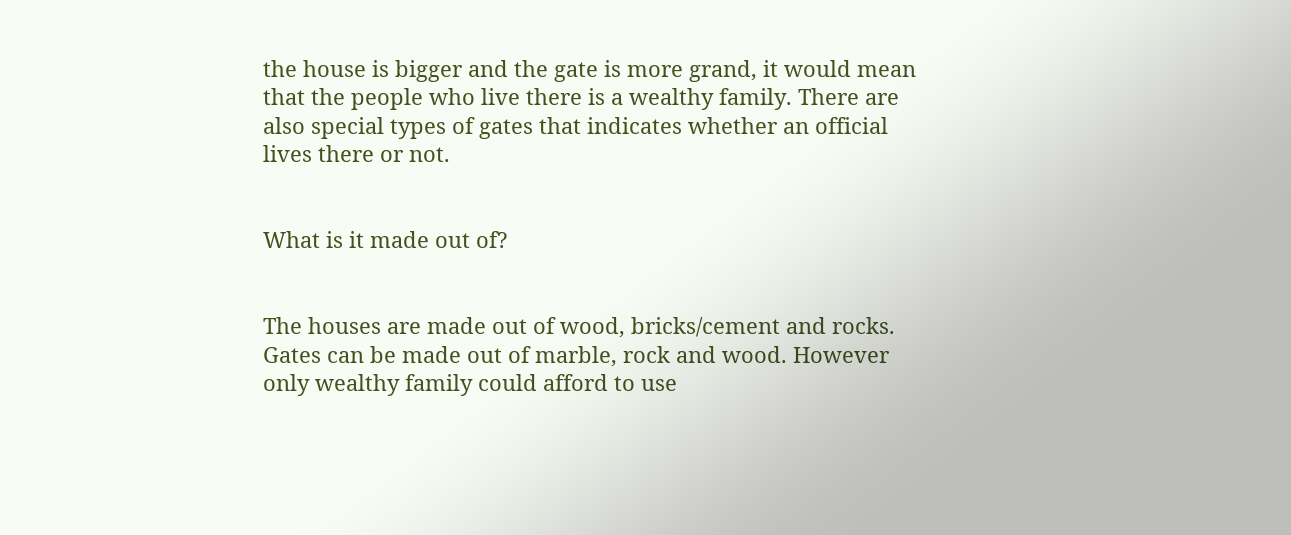the house is bigger and the gate is more grand, it would mean that the people who live there is a wealthy family. There are also special types of gates that indicates whether an official lives there or not.


What is it made out of?


The houses are made out of wood, bricks/cement and rocks. Gates can be made out of marble, rock and wood. However only wealthy family could afford to use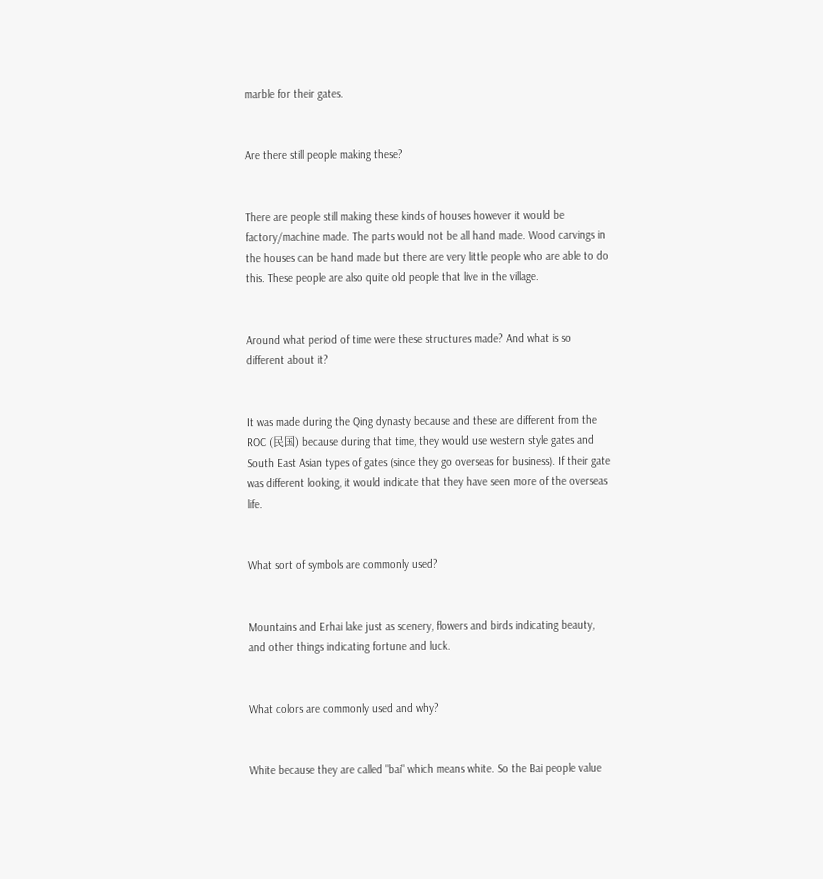marble for their gates.


Are there still people making these?


There are people still making these kinds of houses however it would be factory/machine made. The parts would not be all hand made. Wood carvings in the houses can be hand made but there are very little people who are able to do this. These people are also quite old people that live in the village.


Around what period of time were these structures made? And what is so different about it?


It was made during the Qing dynasty because and these are different from the ROC (民国) because during that time, they would use western style gates and South East Asian types of gates (since they go overseas for business). If their gate was different looking, it would indicate that they have seen more of the overseas life.


What sort of symbols are commonly used?


Mountains and Erhai lake just as scenery, flowers and birds indicating beauty, and other things indicating fortune and luck.


What colors are commonly used and why?


White because they are called "bai" which means white. So the Bai people value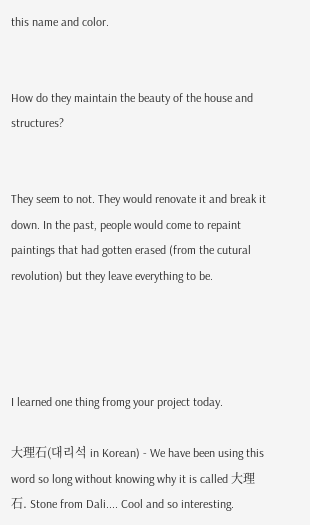this name and color.


How do they maintain the beauty of the house and structures?


They seem to not. They would renovate it and break it down. In the past, people would come to repaint paintings that had gotten erased (from the cutural revolution) but they leave everything to be.




I learned one thing fromg your project today.

大理石(대리석 in Korean) - We have been using this word so long without knowing why it is called 大理石. Stone from Dali.... Cool and so interesting.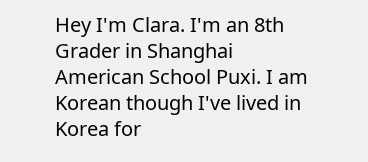Hey I'm Clara. I'm an 8th Grader in Shanghai American School Puxi. I am Korean though I've lived in Korea for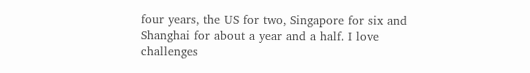four years, the US for two, Singapore for six and Shanghai for about a year and a half. I love challenges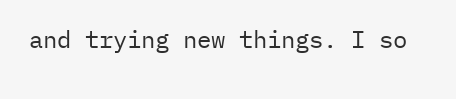and trying new things. I so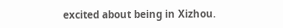excited about being in Xizhou.